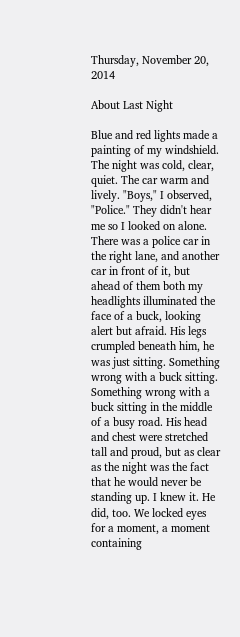Thursday, November 20, 2014

About Last Night

Blue and red lights made a painting of my windshield. The night was cold, clear, quiet. The car warm and lively. "Boys," I observed, "Police." They didn't hear me so I looked on alone. There was a police car in the right lane, and another car in front of it, but ahead of them both my headlights illuminated the face of a buck, looking alert but afraid. His legs crumpled beneath him, he was just sitting. Something wrong with a buck sitting. Something wrong with a buck sitting in the middle of a busy road. His head and chest were stretched tall and proud, but as clear as the night was the fact that he would never be standing up. I knew it. He did, too. We locked eyes for a moment, a moment containing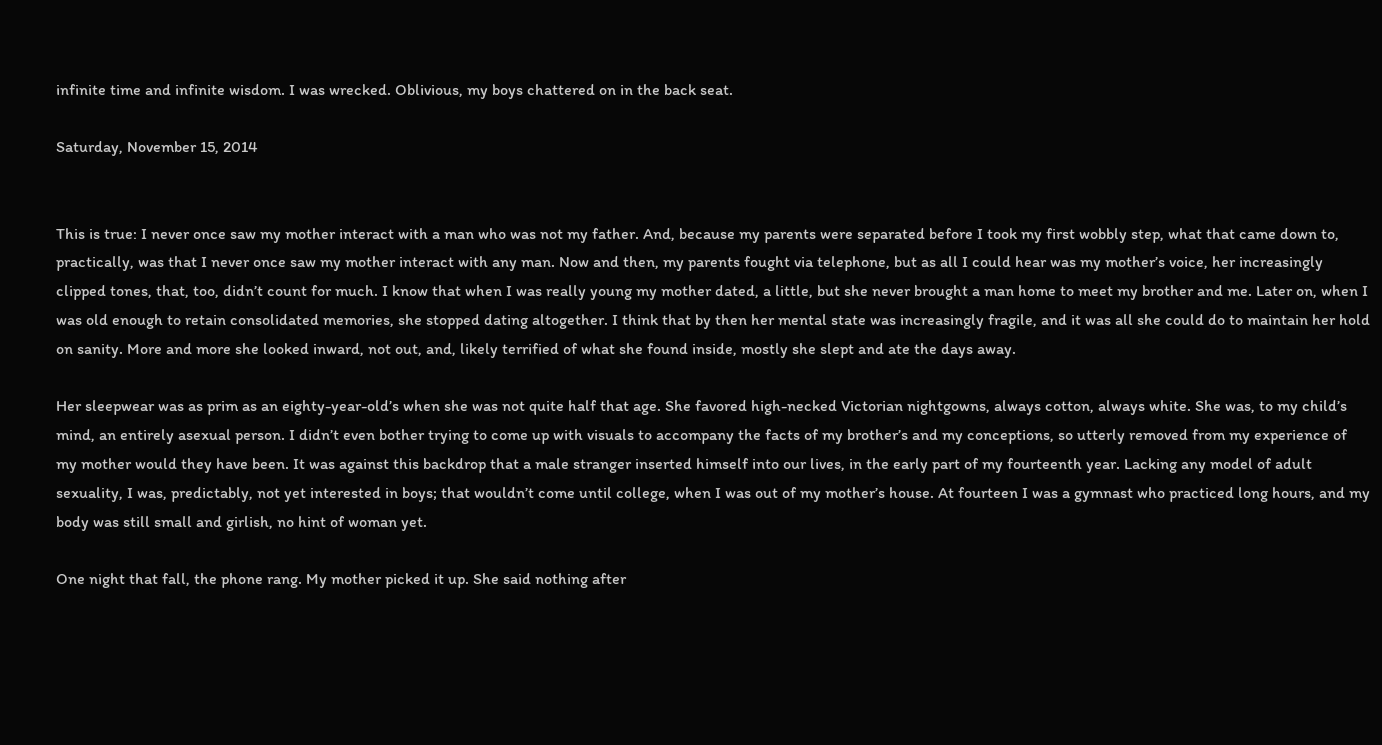infinite time and infinite wisdom. I was wrecked. Oblivious, my boys chattered on in the back seat.

Saturday, November 15, 2014


This is true: I never once saw my mother interact with a man who was not my father. And, because my parents were separated before I took my first wobbly step, what that came down to, practically, was that I never once saw my mother interact with any man. Now and then, my parents fought via telephone, but as all I could hear was my mother’s voice, her increasingly clipped tones, that, too, didn’t count for much. I know that when I was really young my mother dated, a little, but she never brought a man home to meet my brother and me. Later on, when I was old enough to retain consolidated memories, she stopped dating altogether. I think that by then her mental state was increasingly fragile, and it was all she could do to maintain her hold on sanity. More and more she looked inward, not out, and, likely terrified of what she found inside, mostly she slept and ate the days away.

Her sleepwear was as prim as an eighty-year-old’s when she was not quite half that age. She favored high-necked Victorian nightgowns, always cotton, always white. She was, to my child’s mind, an entirely asexual person. I didn’t even bother trying to come up with visuals to accompany the facts of my brother’s and my conceptions, so utterly removed from my experience of my mother would they have been. It was against this backdrop that a male stranger inserted himself into our lives, in the early part of my fourteenth year. Lacking any model of adult sexuality, I was, predictably, not yet interested in boys; that wouldn’t come until college, when I was out of my mother’s house. At fourteen I was a gymnast who practiced long hours, and my body was still small and girlish, no hint of woman yet.

One night that fall, the phone rang. My mother picked it up. She said nothing after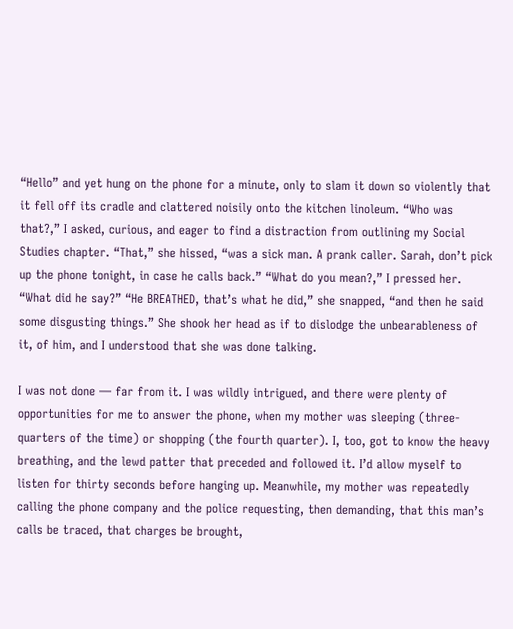“Hello” and yet hung on the phone for a minute, only to slam it down so violently that it fell off its cradle and clattered noisily onto the kitchen linoleum. “Who was that?,” I asked, curious, and eager to find a distraction from outlining my Social Studies chapter. “That,” she hissed, “was a sick man. A prank caller. Sarah, don’t pick up the phone tonight, in case he calls back.” “What do you mean?,” I pressed her. “What did he say?” “He BREATHED, that’s what he did,” she snapped, “and then he said some disgusting things.” She shook her head as if to dislodge the unbearableness of it, of him, and I understood that she was done talking.

I was not done — far from it. I was wildly intrigued, and there were plenty of opportunities for me to answer the phone, when my mother was sleeping (three-quarters of the time) or shopping (the fourth quarter). I, too, got to know the heavy breathing, and the lewd patter that preceded and followed it. I’d allow myself to listen for thirty seconds before hanging up. Meanwhile, my mother was repeatedly calling the phone company and the police requesting, then demanding, that this man’s calls be traced, that charges be brought,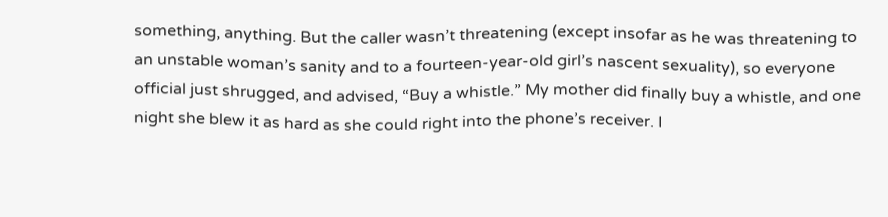something, anything. But the caller wasn’t threatening (except insofar as he was threatening to an unstable woman’s sanity and to a fourteen-year-old girl’s nascent sexuality), so everyone official just shrugged, and advised, “Buy a whistle.” My mother did finally buy a whistle, and one night she blew it as hard as she could right into the phone’s receiver. I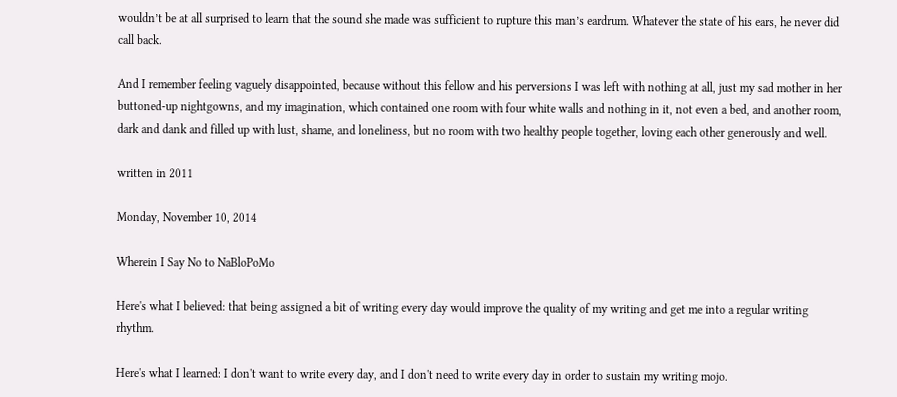wouldn’t be at all surprised to learn that the sound she made was sufficient to rupture this man’s eardrum. Whatever the state of his ears, he never did call back.

And I remember feeling vaguely disappointed, because without this fellow and his perversions I was left with nothing at all, just my sad mother in her buttoned-up nightgowns, and my imagination, which contained one room with four white walls and nothing in it, not even a bed, and another room, dark and dank and filled up with lust, shame, and loneliness, but no room with two healthy people together, loving each other generously and well.

written in 2011

Monday, November 10, 2014

Wherein I Say No to NaBloPoMo

Here's what I believed: that being assigned a bit of writing every day would improve the quality of my writing and get me into a regular writing rhythm.

Here's what I learned: I don't want to write every day, and I don't need to write every day in order to sustain my writing mojo.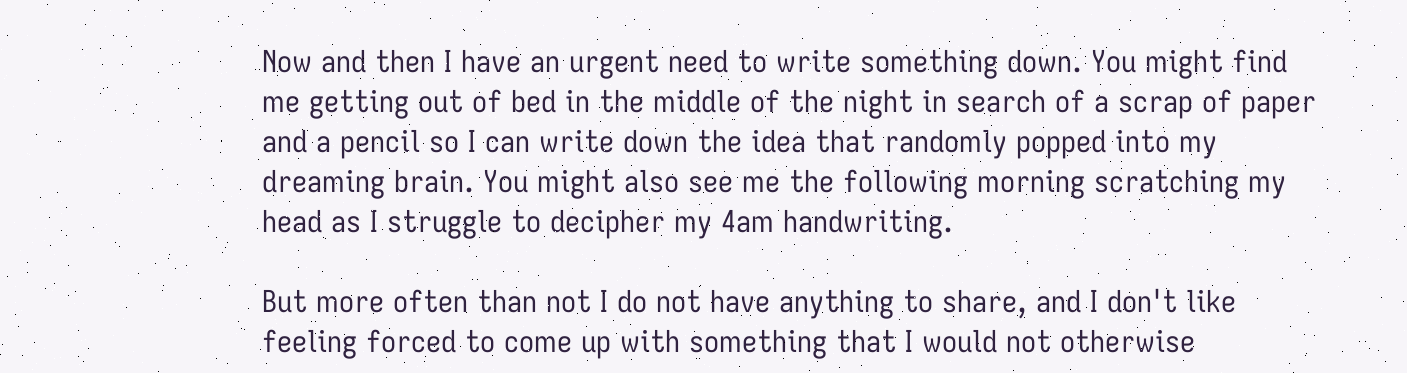Now and then I have an urgent need to write something down. You might find me getting out of bed in the middle of the night in search of a scrap of paper and a pencil so I can write down the idea that randomly popped into my dreaming brain. You might also see me the following morning scratching my head as I struggle to decipher my 4am handwriting.

But more often than not I do not have anything to share, and I don't like feeling forced to come up with something that I would not otherwise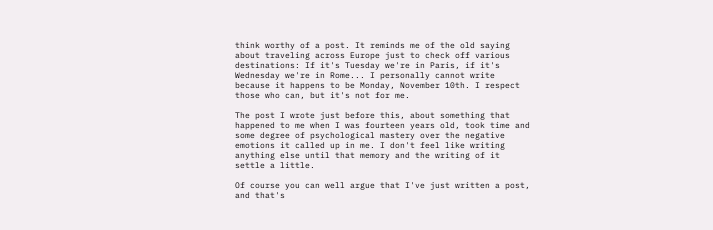think worthy of a post. It reminds me of the old saying about traveling across Europe just to check off various destinations: If it's Tuesday we're in Paris, if it's Wednesday we're in Rome... I personally cannot write because it happens to be Monday, November 10th. I respect those who can, but it's not for me.

The post I wrote just before this, about something that happened to me when I was fourteen years old, took time and some degree of psychological mastery over the negative emotions it called up in me. I don't feel like writing anything else until that memory and the writing of it settle a little.

Of course you can well argue that I've just written a post, and that's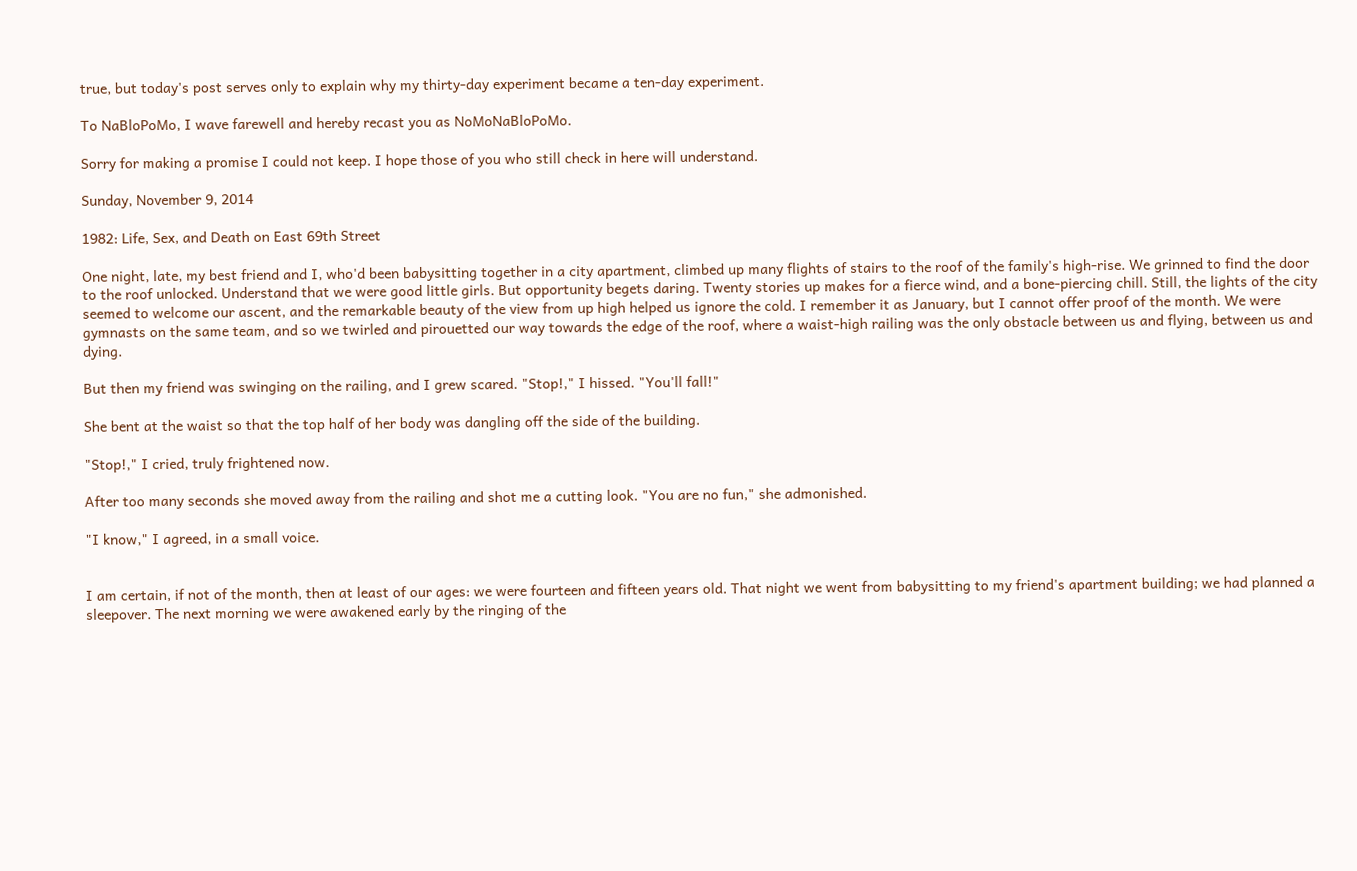true, but today's post serves only to explain why my thirty-day experiment became a ten-day experiment.

To NaBloPoMo, I wave farewell and hereby recast you as NoMoNaBloPoMo.

Sorry for making a promise I could not keep. I hope those of you who still check in here will understand.

Sunday, November 9, 2014

1982: Life, Sex, and Death on East 69th Street

One night, late, my best friend and I, who'd been babysitting together in a city apartment, climbed up many flights of stairs to the roof of the family's high-rise. We grinned to find the door to the roof unlocked. Understand that we were good little girls. But opportunity begets daring. Twenty stories up makes for a fierce wind, and a bone-piercing chill. Still, the lights of the city seemed to welcome our ascent, and the remarkable beauty of the view from up high helped us ignore the cold. I remember it as January, but I cannot offer proof of the month. We were gymnasts on the same team, and so we twirled and pirouetted our way towards the edge of the roof, where a waist-high railing was the only obstacle between us and flying, between us and dying.

But then my friend was swinging on the railing, and I grew scared. "Stop!," I hissed. "You'll fall!"

She bent at the waist so that the top half of her body was dangling off the side of the building.

"Stop!," I cried, truly frightened now.

After too many seconds she moved away from the railing and shot me a cutting look. "You are no fun," she admonished.

"I know," I agreed, in a small voice.


I am certain, if not of the month, then at least of our ages: we were fourteen and fifteen years old. That night we went from babysitting to my friend's apartment building; we had planned a sleepover. The next morning we were awakened early by the ringing of the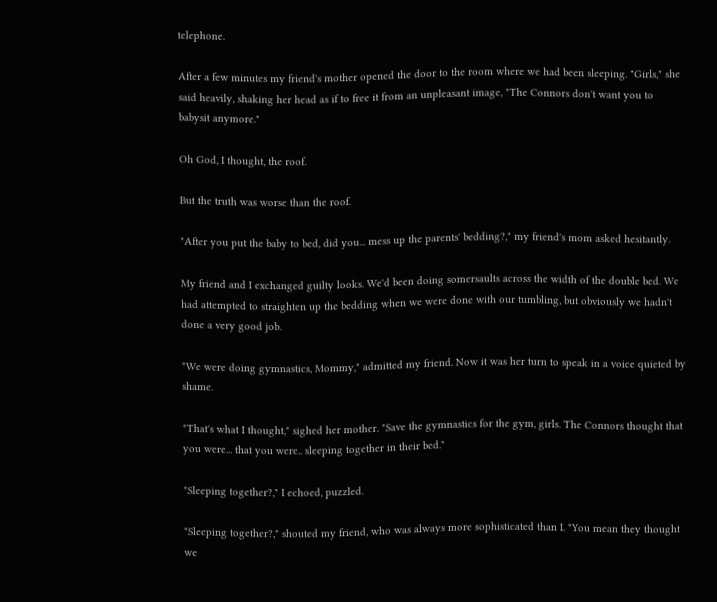telephone.

After a few minutes my friend's mother opened the door to the room where we had been sleeping. "Girls," she said heavily, shaking her head as if to free it from an unpleasant image, "The Connors don't want you to babysit anymore."

Oh God, I thought, the roof.

But the truth was worse than the roof.

"After you put the baby to bed, did you... mess up the parents' bedding?," my friend's mom asked hesitantly.

My friend and I exchanged guilty looks. We'd been doing somersaults across the width of the double bed. We had attempted to straighten up the bedding when we were done with our tumbling, but obviously we hadn't done a very good job.

"We were doing gymnastics, Mommy," admitted my friend. Now it was her turn to speak in a voice quieted by shame.

"That's what I thought," sighed her mother. "Save the gymnastics for the gym, girls. The Connors thought that you were... that you were.. sleeping together in their bed."

"Sleeping together?," I echoed, puzzled.

"Sleeping together?," shouted my friend, who was always more sophisticated than I. "You mean they thought we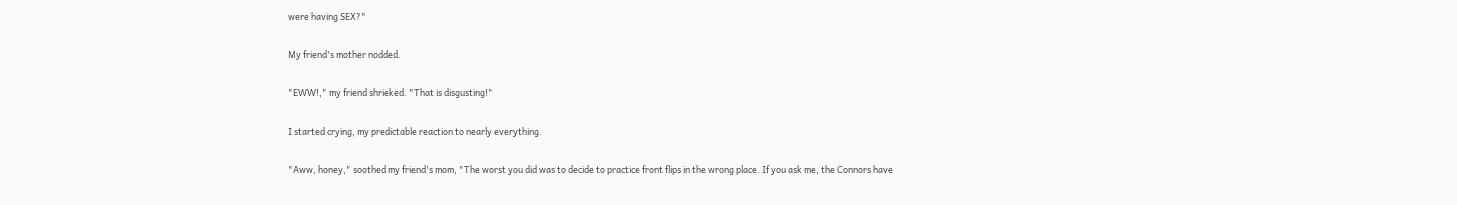were having SEX?"

My friend's mother nodded.

"EWW!," my friend shrieked. "That is disgusting!"

I started crying, my predictable reaction to nearly everything.

"Aww, honey," soothed my friend's mom, "The worst you did was to decide to practice front flips in the wrong place. If you ask me, the Connors have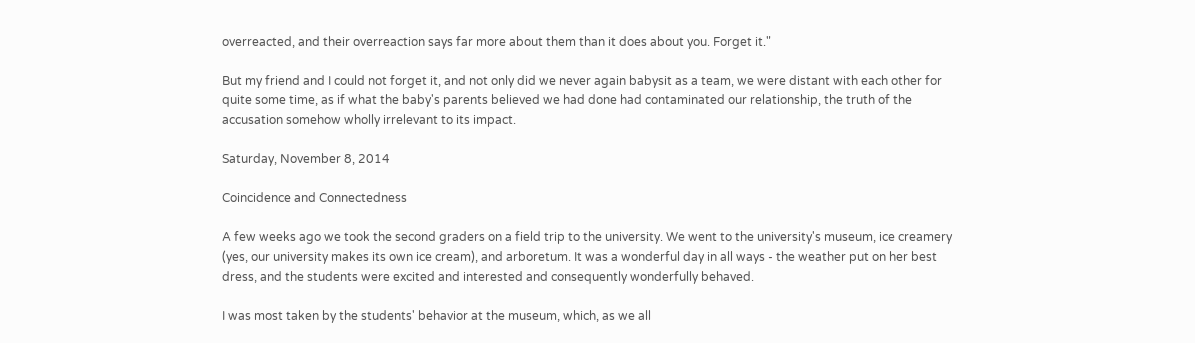overreacted, and their overreaction says far more about them than it does about you. Forget it."

But my friend and I could not forget it, and not only did we never again babysit as a team, we were distant with each other for quite some time, as if what the baby's parents believed we had done had contaminated our relationship, the truth of the accusation somehow wholly irrelevant to its impact.

Saturday, November 8, 2014

Coincidence and Connectedness

A few weeks ago we took the second graders on a field trip to the university. We went to the university's museum, ice creamery (yes, our university makes its own ice cream), and arboretum. It was a wonderful day in all ways - the weather put on her best dress, and the students were excited and interested and consequently wonderfully behaved.

I was most taken by the students' behavior at the museum, which, as we all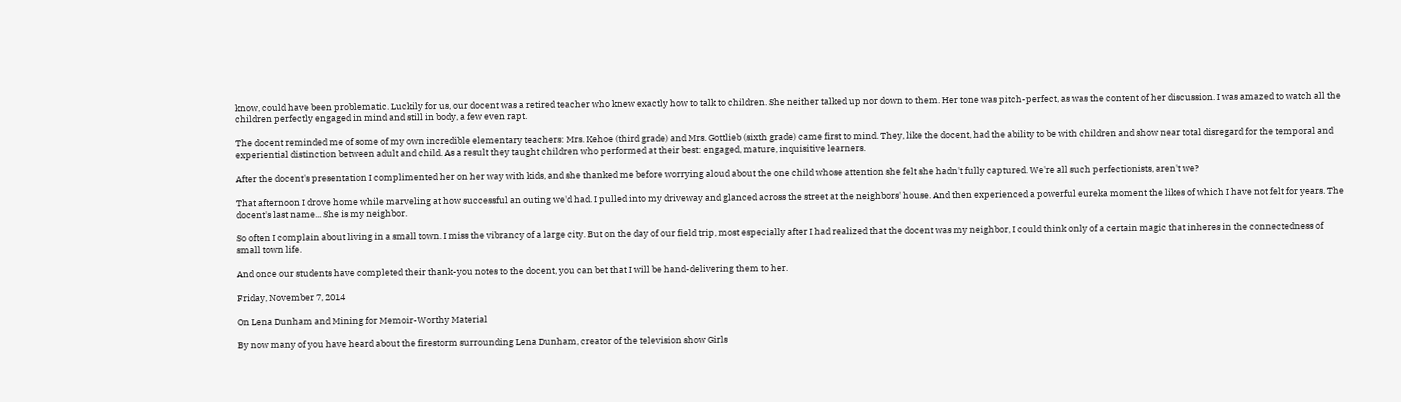know, could have been problematic. Luckily for us, our docent was a retired teacher who knew exactly how to talk to children. She neither talked up nor down to them. Her tone was pitch-perfect, as was the content of her discussion. I was amazed to watch all the children perfectly engaged in mind and still in body, a few even rapt.

The docent reminded me of some of my own incredible elementary teachers: Mrs. Kehoe (third grade) and Mrs. Gottlieb (sixth grade) came first to mind. They, like the docent, had the ability to be with children and show near total disregard for the temporal and experiential distinction between adult and child. As a result they taught children who performed at their best: engaged, mature, inquisitive learners.

After the docent's presentation I complimented her on her way with kids, and she thanked me before worrying aloud about the one child whose attention she felt she hadn't fully captured. We're all such perfectionists, aren't we?

That afternoon I drove home while marveling at how successful an outing we'd had. I pulled into my driveway and glanced across the street at the neighbors' house. And then experienced a powerful eureka moment the likes of which I have not felt for years. The docent's last name... She is my neighbor.

So often I complain about living in a small town. I miss the vibrancy of a large city. But on the day of our field trip, most especially after I had realized that the docent was my neighbor, I could think only of a certain magic that inheres in the connectedness of small town life.

And once our students have completed their thank-you notes to the docent, you can bet that I will be hand-delivering them to her.

Friday, November 7, 2014

On Lena Dunham and Mining for Memoir-Worthy Material

By now many of you have heard about the firestorm surrounding Lena Dunham, creator of the television show Girls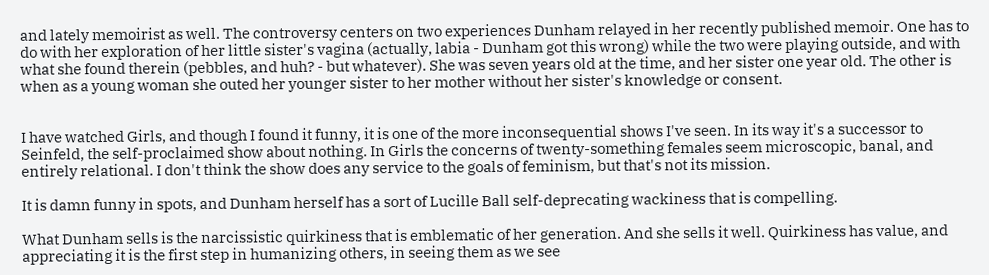and lately memoirist as well. The controversy centers on two experiences Dunham relayed in her recently published memoir. One has to do with her exploration of her little sister's vagina (actually, labia - Dunham got this wrong) while the two were playing outside, and with what she found therein (pebbles, and huh? - but whatever). She was seven years old at the time, and her sister one year old. The other is when as a young woman she outed her younger sister to her mother without her sister's knowledge or consent.


I have watched Girls, and though I found it funny, it is one of the more inconsequential shows I've seen. In its way it's a successor to Seinfeld, the self-proclaimed show about nothing. In Girls the concerns of twenty-something females seem microscopic, banal, and entirely relational. I don't think the show does any service to the goals of feminism, but that's not its mission.

It is damn funny in spots, and Dunham herself has a sort of Lucille Ball self-deprecating wackiness that is compelling.

What Dunham sells is the narcissistic quirkiness that is emblematic of her generation. And she sells it well. Quirkiness has value, and appreciating it is the first step in humanizing others, in seeing them as we see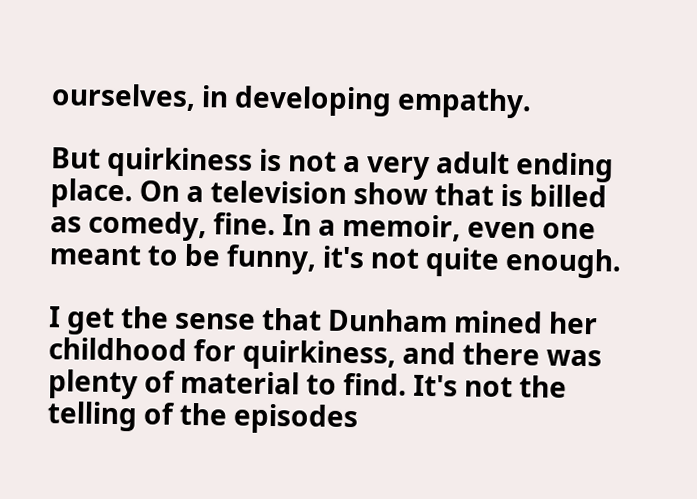ourselves, in developing empathy.

But quirkiness is not a very adult ending place. On a television show that is billed as comedy, fine. In a memoir, even one meant to be funny, it's not quite enough.

I get the sense that Dunham mined her childhood for quirkiness, and there was plenty of material to find. It's not the telling of the episodes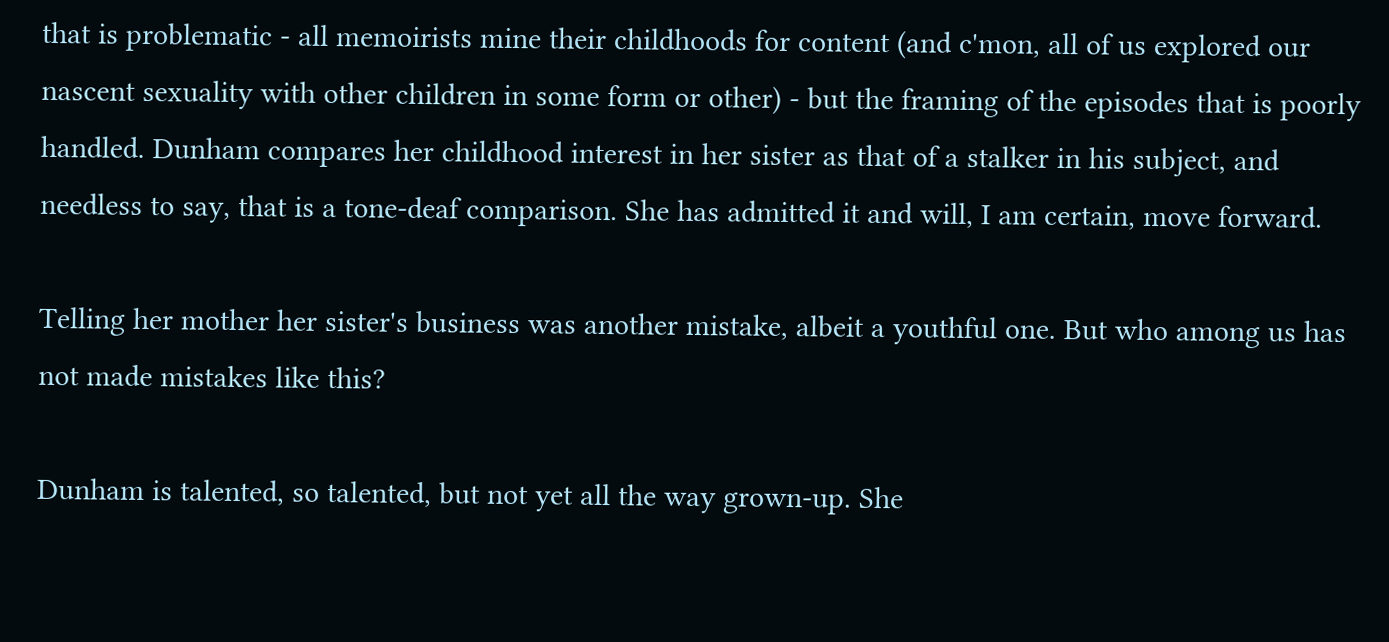that is problematic - all memoirists mine their childhoods for content (and c'mon, all of us explored our nascent sexuality with other children in some form or other) - but the framing of the episodes that is poorly handled. Dunham compares her childhood interest in her sister as that of a stalker in his subject, and needless to say, that is a tone-deaf comparison. She has admitted it and will, I am certain, move forward.

Telling her mother her sister's business was another mistake, albeit a youthful one. But who among us has not made mistakes like this?

Dunham is talented, so talented, but not yet all the way grown-up. She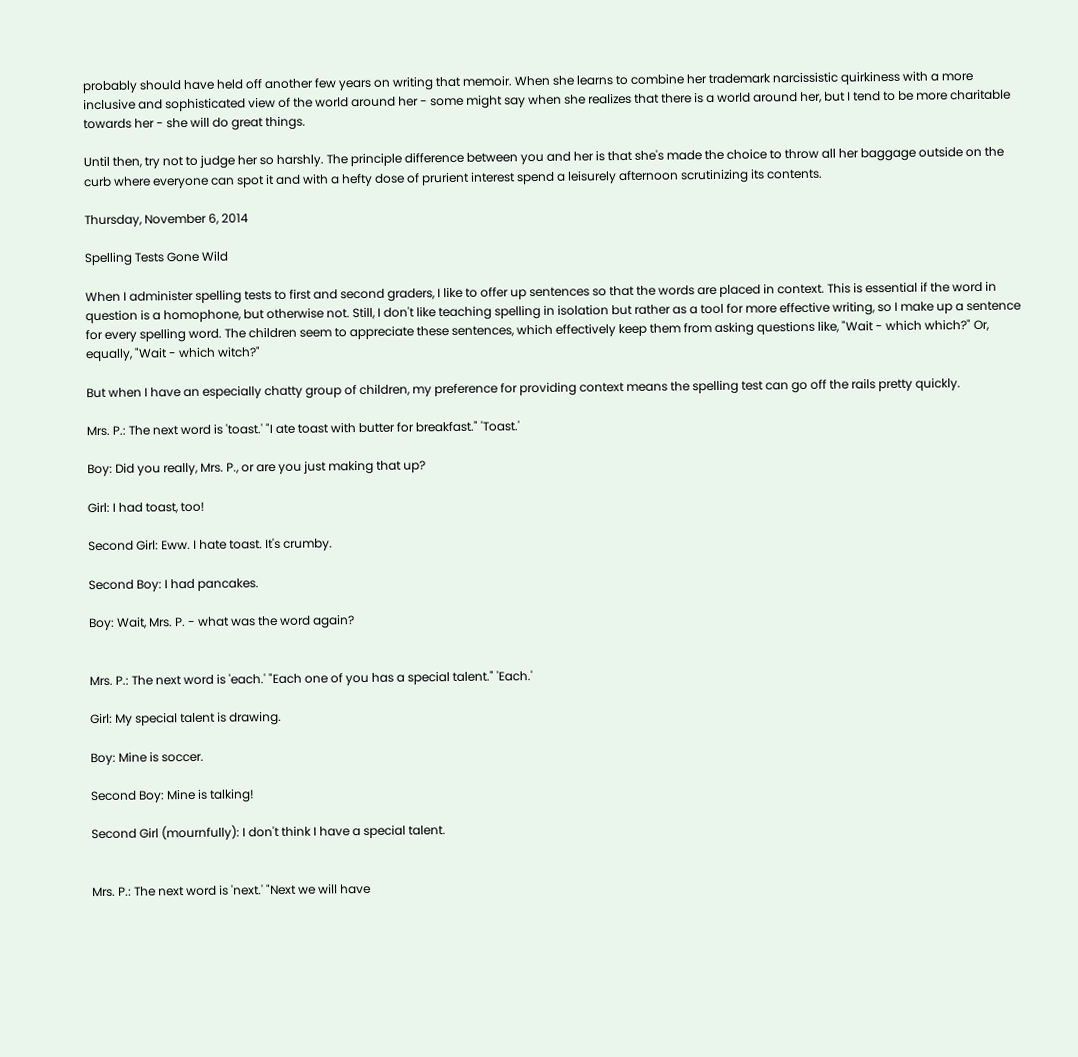probably should have held off another few years on writing that memoir. When she learns to combine her trademark narcissistic quirkiness with a more inclusive and sophisticated view of the world around her - some might say when she realizes that there is a world around her, but I tend to be more charitable towards her - she will do great things.

Until then, try not to judge her so harshly. The principle difference between you and her is that she's made the choice to throw all her baggage outside on the curb where everyone can spot it and with a hefty dose of prurient interest spend a leisurely afternoon scrutinizing its contents.

Thursday, November 6, 2014

Spelling Tests Gone Wild

When I administer spelling tests to first and second graders, I like to offer up sentences so that the words are placed in context. This is essential if the word in question is a homophone, but otherwise not. Still, I don't like teaching spelling in isolation but rather as a tool for more effective writing, so I make up a sentence for every spelling word. The children seem to appreciate these sentences, which effectively keep them from asking questions like, "Wait - which which?" Or, equally, "Wait - which witch?"

But when I have an especially chatty group of children, my preference for providing context means the spelling test can go off the rails pretty quickly.

Mrs. P.: The next word is 'toast.' "I ate toast with butter for breakfast." 'Toast.'

Boy: Did you really, Mrs. P., or are you just making that up?

Girl: I had toast, too!

Second Girl: Eww. I hate toast. It's crumby.

Second Boy: I had pancakes.

Boy: Wait, Mrs. P. - what was the word again?


Mrs. P.: The next word is 'each.' "Each one of you has a special talent." 'Each.'

Girl: My special talent is drawing.

Boy: Mine is soccer.

Second Boy: Mine is talking!

Second Girl (mournfully): I don't think I have a special talent.


Mrs. P.: The next word is 'next.' "Next we will have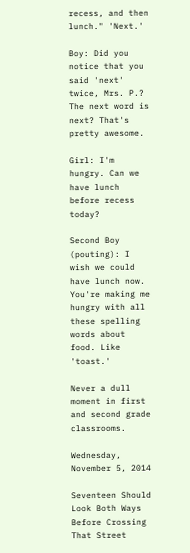recess, and then lunch." 'Next.'

Boy: Did you notice that you said 'next' twice, Mrs. P.? The next word is next? That's pretty awesome.

Girl: I'm hungry. Can we have lunch before recess today?

Second Boy (pouting): I wish we could have lunch now. You're making me hungry with all these spelling words about food. Like 'toast.'

Never a dull moment in first and second grade classrooms.

Wednesday, November 5, 2014

Seventeen Should Look Both Ways Before Crossing That Street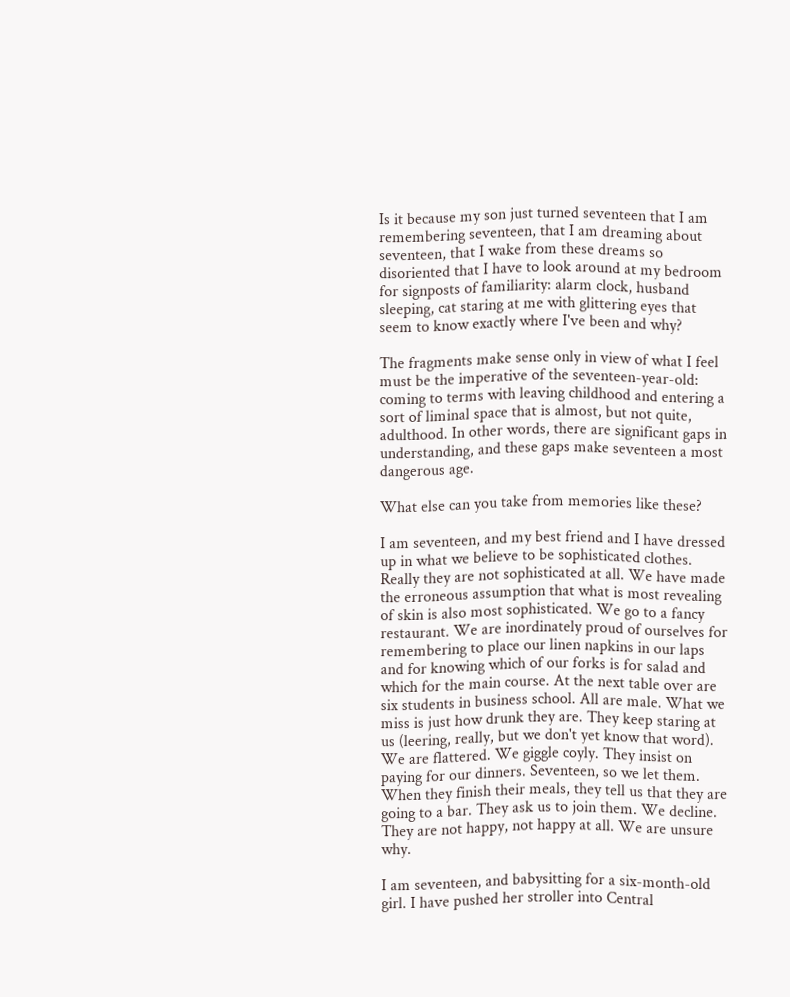Is it because my son just turned seventeen that I am remembering seventeen, that I am dreaming about seventeen, that I wake from these dreams so disoriented that I have to look around at my bedroom for signposts of familiarity: alarm clock, husband sleeping, cat staring at me with glittering eyes that seem to know exactly where I've been and why?

The fragments make sense only in view of what I feel must be the imperative of the seventeen-year-old: coming to terms with leaving childhood and entering a sort of liminal space that is almost, but not quite, adulthood. In other words, there are significant gaps in understanding, and these gaps make seventeen a most dangerous age.

What else can you take from memories like these?

I am seventeen, and my best friend and I have dressed up in what we believe to be sophisticated clothes. Really they are not sophisticated at all. We have made the erroneous assumption that what is most revealing of skin is also most sophisticated. We go to a fancy restaurant. We are inordinately proud of ourselves for remembering to place our linen napkins in our laps and for knowing which of our forks is for salad and which for the main course. At the next table over are six students in business school. All are male. What we miss is just how drunk they are. They keep staring at us (leering, really, but we don't yet know that word). We are flattered. We giggle coyly. They insist on paying for our dinners. Seventeen, so we let them. When they finish their meals, they tell us that they are going to a bar. They ask us to join them. We decline. They are not happy, not happy at all. We are unsure why.

I am seventeen, and babysitting for a six-month-old girl. I have pushed her stroller into Central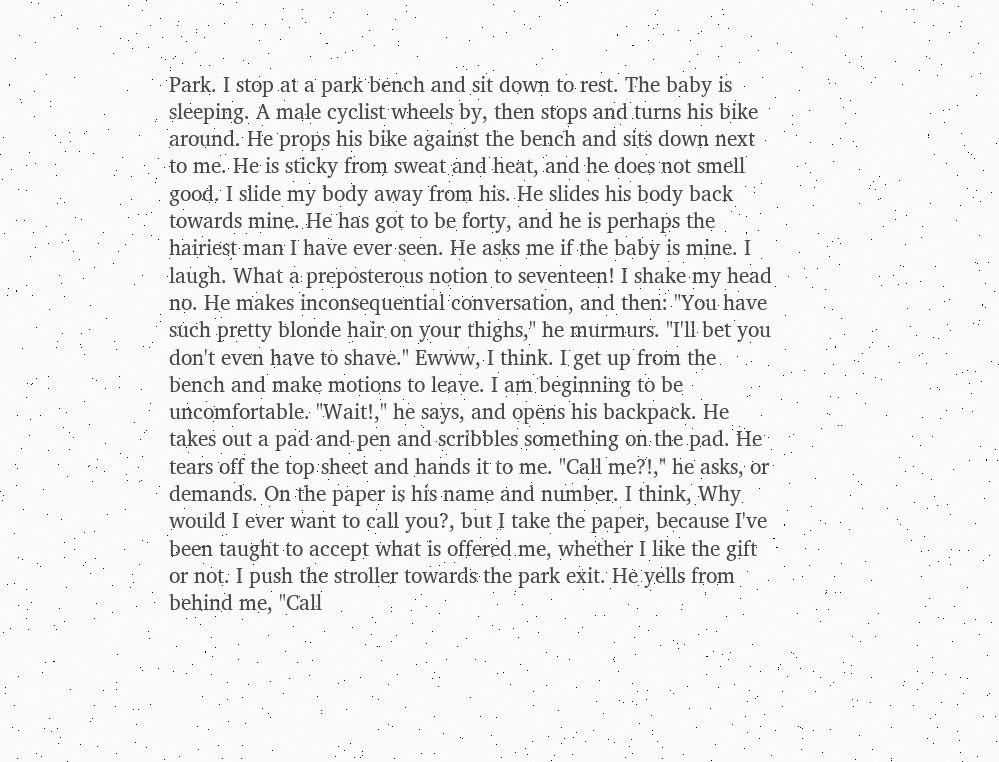Park. I stop at a park bench and sit down to rest. The baby is sleeping. A male cyclist wheels by, then stops and turns his bike around. He props his bike against the bench and sits down next to me. He is sticky from sweat and heat, and he does not smell good. I slide my body away from his. He slides his body back towards mine. He has got to be forty, and he is perhaps the hairiest man I have ever seen. He asks me if the baby is mine. I laugh. What a preposterous notion to seventeen! I shake my head no. He makes inconsequential conversation, and then: "You have such pretty blonde hair on your thighs," he murmurs. "I'll bet you don't even have to shave." Ewww, I think. I get up from the bench and make motions to leave. I am beginning to be uncomfortable. "Wait!," he says, and opens his backpack. He takes out a pad and pen and scribbles something on the pad. He tears off the top sheet and hands it to me. "Call me?!," he asks, or demands. On the paper is his name and number. I think, Why would I ever want to call you?, but I take the paper, because I've been taught to accept what is offered me, whether I like the gift or not. I push the stroller towards the park exit. He yells from behind me, "Call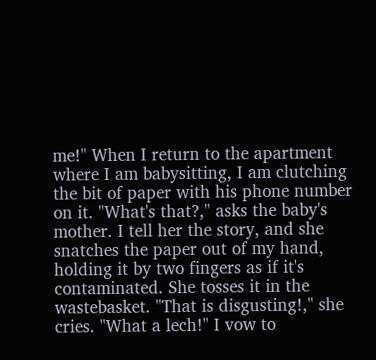me!" When I return to the apartment where I am babysitting, I am clutching the bit of paper with his phone number on it. "What's that?," asks the baby's mother. I tell her the story, and she snatches the paper out of my hand, holding it by two fingers as if it's contaminated. She tosses it in the wastebasket. "That is disgusting!," she cries. "What a lech!" I vow to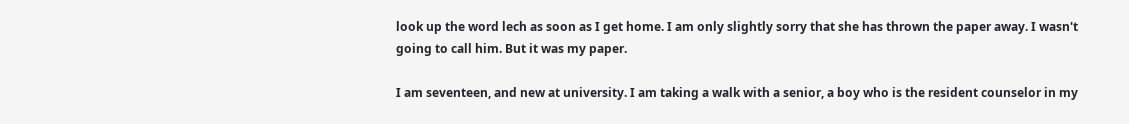look up the word lech as soon as I get home. I am only slightly sorry that she has thrown the paper away. I wasn't going to call him. But it was my paper.

I am seventeen, and new at university. I am taking a walk with a senior, a boy who is the resident counselor in my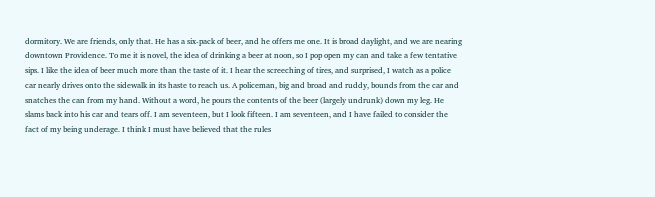dormitory. We are friends, only that. He has a six-pack of beer, and he offers me one. It is broad daylight, and we are nearing downtown Providence. To me it is novel, the idea of drinking a beer at noon, so I pop open my can and take a few tentative sips. I like the idea of beer much more than the taste of it. I hear the screeching of tires, and surprised, I watch as a police car nearly drives onto the sidewalk in its haste to reach us. A policeman, big and broad and ruddy, bounds from the car and snatches the can from my hand. Without a word, he pours the contents of the beer (largely undrunk) down my leg. He slams back into his car and tears off. I am seventeen, but I look fifteen. I am seventeen, and I have failed to consider the fact of my being underage. I think I must have believed that the rules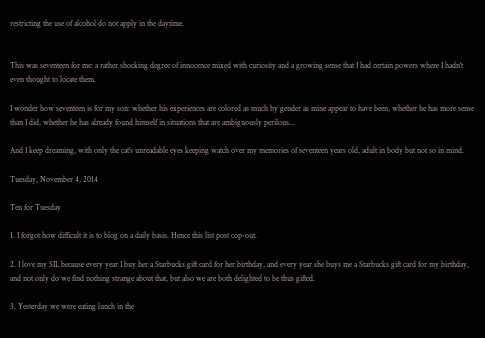restricting the use of alcohol do not apply in the daytime.


This was seventeen for me: a rather shocking degree of innocence mixed with curiosity and a growing sense that I had certain powers where I hadn't even thought to locate them.

I wonder how seventeen is for my son: whether his experiences are colored as much by gender as mine appear to have been, whether he has more sense than I did, whether he has already found himself in situations that are ambiguously perilous...

And I keep dreaming, with only the cat's unreadable eyes keeping watch over my memories of seventeen years old, adult in body but not so in mind.

Tuesday, November 4, 2014

Ten for Tuesday

1. I forgot how difficult it is to blog on a daily basis. Hence this list post cop-out.

2. I love my SIL because every year I buy her a Starbucks gift card for her birthday, and every year she buys me a Starbucks gift card for my birthday, and not only do we find nothing strange about that, but also we are both delighted to be thus gifted.

3. Yesterday we were eating lunch in the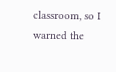classroom, so I warned the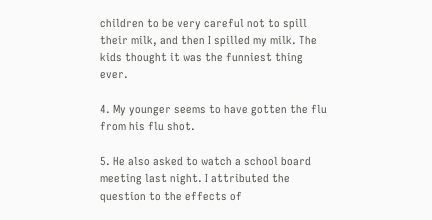children to be very careful not to spill their milk, and then I spilled my milk. The kids thought it was the funniest thing ever.

4. My younger seems to have gotten the flu from his flu shot.

5. He also asked to watch a school board meeting last night. I attributed the question to the effects of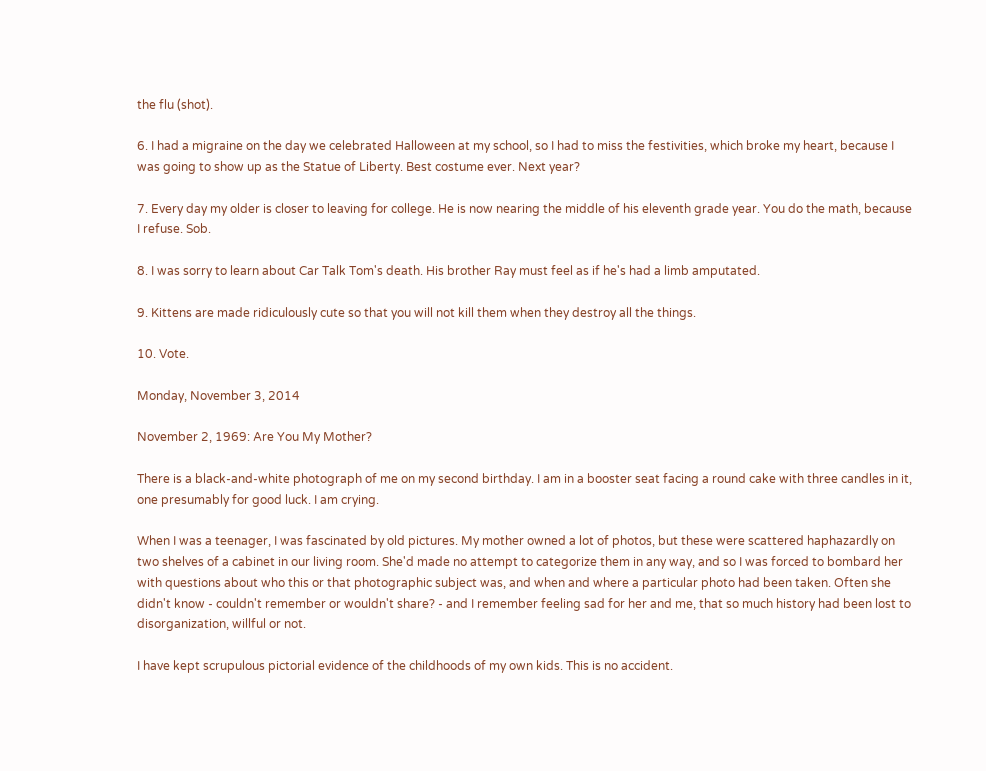the flu (shot).

6. I had a migraine on the day we celebrated Halloween at my school, so I had to miss the festivities, which broke my heart, because I was going to show up as the Statue of Liberty. Best costume ever. Next year?

7. Every day my older is closer to leaving for college. He is now nearing the middle of his eleventh grade year. You do the math, because I refuse. Sob.

8. I was sorry to learn about Car Talk Tom's death. His brother Ray must feel as if he's had a limb amputated.

9. Kittens are made ridiculously cute so that you will not kill them when they destroy all the things.

10. Vote.

Monday, November 3, 2014

November 2, 1969: Are You My Mother?

There is a black-and-white photograph of me on my second birthday. I am in a booster seat facing a round cake with three candles in it, one presumably for good luck. I am crying.

When I was a teenager, I was fascinated by old pictures. My mother owned a lot of photos, but these were scattered haphazardly on two shelves of a cabinet in our living room. She'd made no attempt to categorize them in any way, and so I was forced to bombard her with questions about who this or that photographic subject was, and when and where a particular photo had been taken. Often she didn't know - couldn't remember or wouldn't share? - and I remember feeling sad for her and me, that so much history had been lost to disorganization, willful or not.

I have kept scrupulous pictorial evidence of the childhoods of my own kids. This is no accident.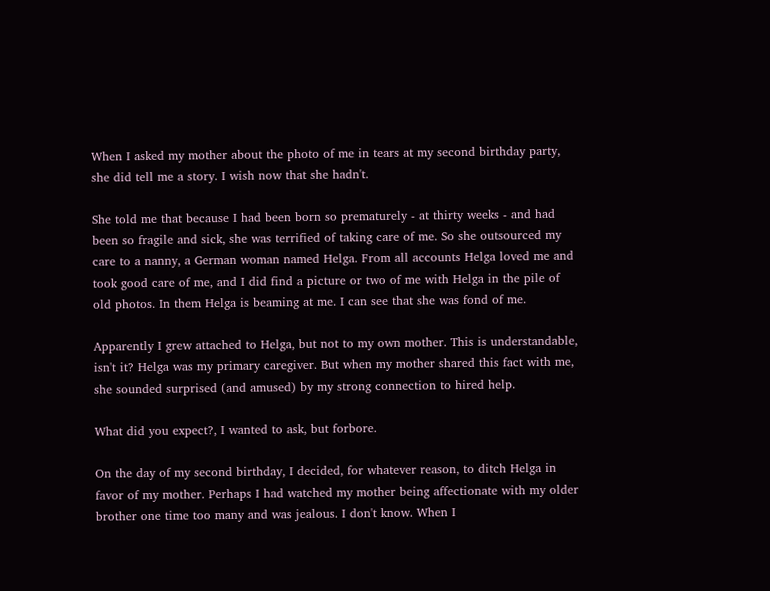When I asked my mother about the photo of me in tears at my second birthday party, she did tell me a story. I wish now that she hadn't.

She told me that because I had been born so prematurely - at thirty weeks - and had been so fragile and sick, she was terrified of taking care of me. So she outsourced my care to a nanny, a German woman named Helga. From all accounts Helga loved me and took good care of me, and I did find a picture or two of me with Helga in the pile of old photos. In them Helga is beaming at me. I can see that she was fond of me.

Apparently I grew attached to Helga, but not to my own mother. This is understandable, isn't it? Helga was my primary caregiver. But when my mother shared this fact with me, she sounded surprised (and amused) by my strong connection to hired help.

What did you expect?, I wanted to ask, but forbore.

On the day of my second birthday, I decided, for whatever reason, to ditch Helga in favor of my mother. Perhaps I had watched my mother being affectionate with my older brother one time too many and was jealous. I don't know. When I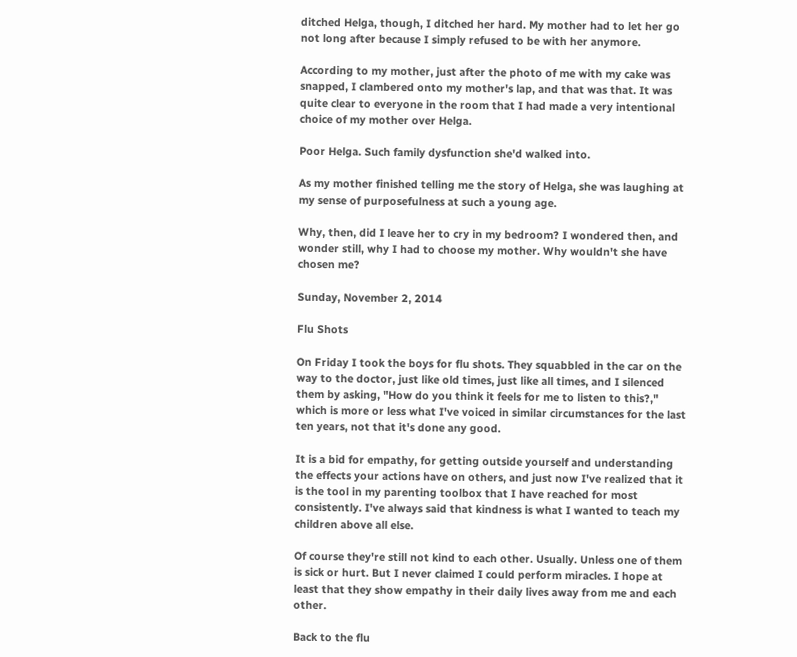ditched Helga, though, I ditched her hard. My mother had to let her go not long after because I simply refused to be with her anymore.

According to my mother, just after the photo of me with my cake was snapped, I clambered onto my mother's lap, and that was that. It was quite clear to everyone in the room that I had made a very intentional choice of my mother over Helga.

Poor Helga. Such family dysfunction she'd walked into.

As my mother finished telling me the story of Helga, she was laughing at my sense of purposefulness at such a young age.

Why, then, did I leave her to cry in my bedroom? I wondered then, and wonder still, why I had to choose my mother. Why wouldn't she have chosen me?

Sunday, November 2, 2014

Flu Shots

On Friday I took the boys for flu shots. They squabbled in the car on the way to the doctor, just like old times, just like all times, and I silenced them by asking, "How do you think it feels for me to listen to this?," which is more or less what I've voiced in similar circumstances for the last ten years, not that it's done any good.

It is a bid for empathy, for getting outside yourself and understanding the effects your actions have on others, and just now I've realized that it is the tool in my parenting toolbox that I have reached for most consistently. I've always said that kindness is what I wanted to teach my children above all else.

Of course they're still not kind to each other. Usually. Unless one of them is sick or hurt. But I never claimed I could perform miracles. I hope at least that they show empathy in their daily lives away from me and each other.

Back to the flu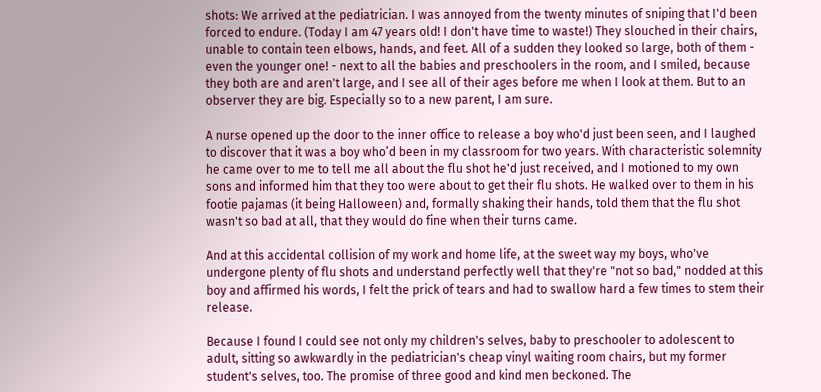shots: We arrived at the pediatrician. I was annoyed from the twenty minutes of sniping that I'd been forced to endure. (Today I am 47 years old! I don't have time to waste!) They slouched in their chairs, unable to contain teen elbows, hands, and feet. All of a sudden they looked so large, both of them - even the younger one! - next to all the babies and preschoolers in the room, and I smiled, because they both are and aren't large, and I see all of their ages before me when I look at them. But to an observer they are big. Especially so to a new parent, I am sure.

A nurse opened up the door to the inner office to release a boy who'd just been seen, and I laughed to discover that it was a boy who’d been in my classroom for two years. With characteristic solemnity he came over to me to tell me all about the flu shot he'd just received, and I motioned to my own sons and informed him that they too were about to get their flu shots. He walked over to them in his footie pajamas (it being Halloween) and, formally shaking their hands, told them that the flu shot wasn't so bad at all, that they would do fine when their turns came.

And at this accidental collision of my work and home life, at the sweet way my boys, who've undergone plenty of flu shots and understand perfectly well that they're "not so bad," nodded at this boy and affirmed his words, I felt the prick of tears and had to swallow hard a few times to stem their release.

Because I found I could see not only my children's selves, baby to preschooler to adolescent to adult, sitting so awkwardly in the pediatrician's cheap vinyl waiting room chairs, but my former student's selves, too. The promise of three good and kind men beckoned. The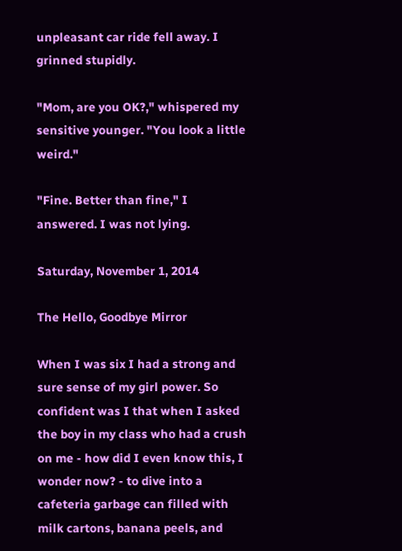unpleasant car ride fell away. I grinned stupidly.

"Mom, are you OK?," whispered my sensitive younger. "You look a little weird."

"Fine. Better than fine," I answered. I was not lying.

Saturday, November 1, 2014

The Hello, Goodbye Mirror

When I was six I had a strong and sure sense of my girl power. So confident was I that when I asked the boy in my class who had a crush on me - how did I even know this, I wonder now? - to dive into a cafeteria garbage can filled with milk cartons, banana peels, and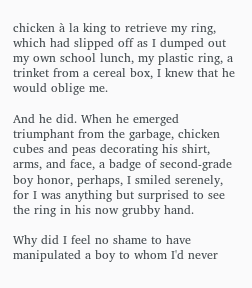chicken à la king to retrieve my ring, which had slipped off as I dumped out my own school lunch, my plastic ring, a trinket from a cereal box, I knew that he would oblige me.

And he did. When he emerged triumphant from the garbage, chicken cubes and peas decorating his shirt, arms, and face, a badge of second-grade boy honor, perhaps, I smiled serenely, for I was anything but surprised to see the ring in his now grubby hand.

Why did I feel no shame to have manipulated a boy to whom I'd never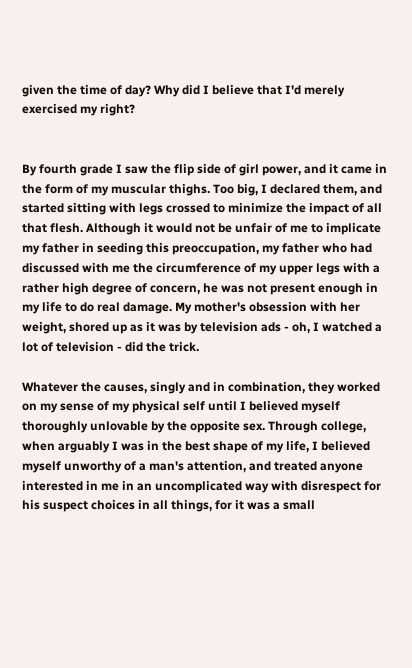given the time of day? Why did I believe that I'd merely exercised my right?


By fourth grade I saw the flip side of girl power, and it came in the form of my muscular thighs. Too big, I declared them, and started sitting with legs crossed to minimize the impact of all that flesh. Although it would not be unfair of me to implicate my father in seeding this preoccupation, my father who had discussed with me the circumference of my upper legs with a rather high degree of concern, he was not present enough in my life to do real damage. My mother's obsession with her weight, shored up as it was by television ads - oh, I watched a lot of television - did the trick.

Whatever the causes, singly and in combination, they worked on my sense of my physical self until I believed myself thoroughly unlovable by the opposite sex. Through college, when arguably I was in the best shape of my life, I believed myself unworthy of a man's attention, and treated anyone interested in me in an uncomplicated way with disrespect for his suspect choices in all things, for it was a small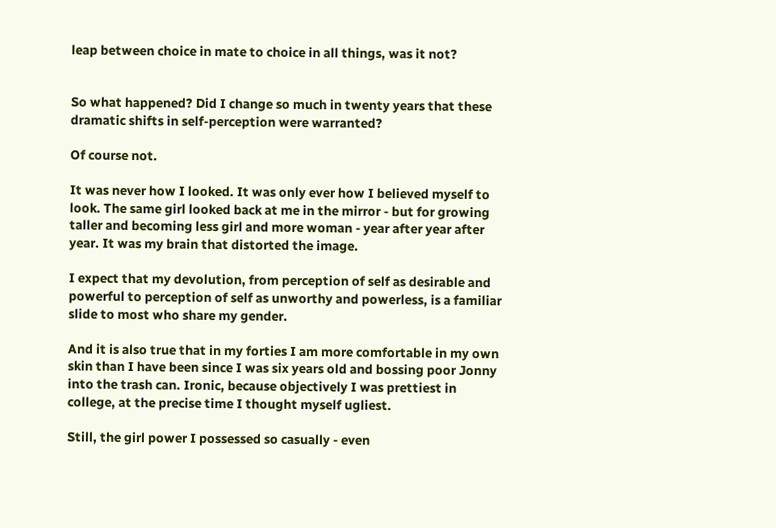leap between choice in mate to choice in all things, was it not?


So what happened? Did I change so much in twenty years that these dramatic shifts in self-perception were warranted?

Of course not.

It was never how I looked. It was only ever how I believed myself to look. The same girl looked back at me in the mirror - but for growing taller and becoming less girl and more woman - year after year after year. It was my brain that distorted the image.

I expect that my devolution, from perception of self as desirable and powerful to perception of self as unworthy and powerless, is a familiar slide to most who share my gender.

And it is also true that in my forties I am more comfortable in my own skin than I have been since I was six years old and bossing poor Jonny into the trash can. Ironic, because objectively I was prettiest in college, at the precise time I thought myself ugliest.

Still, the girl power I possessed so casually - even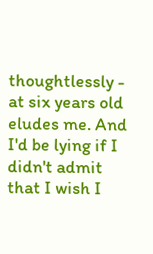thoughtlessly - at six years old eludes me. And I'd be lying if I didn't admit that I wish I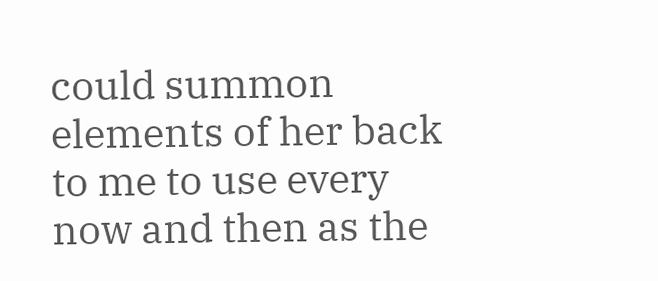could summon elements of her back to me to use every now and then as the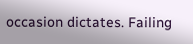occasion dictates. Failing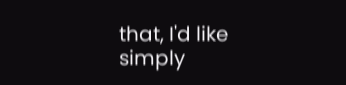that, I'd like simply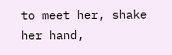to meet her, shake her hand,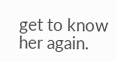get to know her again.